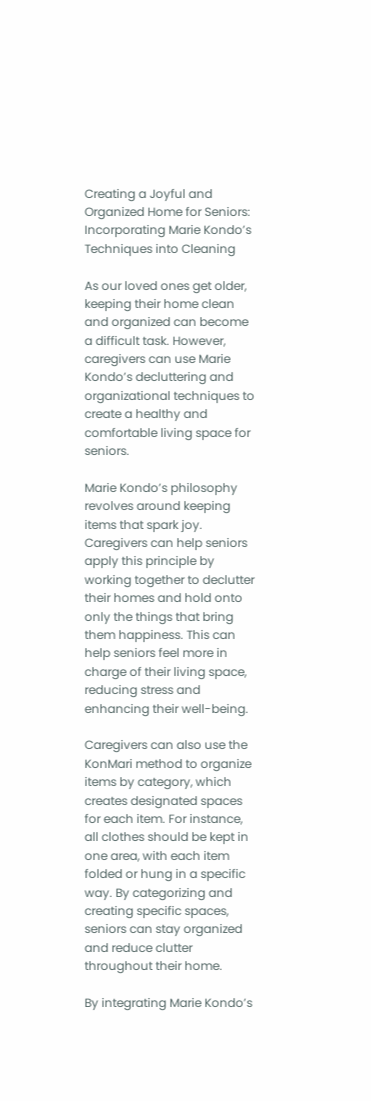Creating a Joyful and Organized Home for Seniors: Incorporating Marie Kondo’s Techniques into Cleaning

As our loved ones get older, keeping their home clean and organized can become a difficult task. However, caregivers can use Marie Kondo’s decluttering and organizational techniques to create a healthy and comfortable living space for seniors.

Marie Kondo’s philosophy revolves around keeping items that spark joy. Caregivers can help seniors apply this principle by working together to declutter their homes and hold onto only the things that bring them happiness. This can help seniors feel more in charge of their living space, reducing stress and enhancing their well-being.

Caregivers can also use the KonMari method to organize items by category, which creates designated spaces for each item. For instance, all clothes should be kept in one area, with each item folded or hung in a specific way. By categorizing and creating specific spaces, seniors can stay organized and reduce clutter throughout their home.

By integrating Marie Kondo’s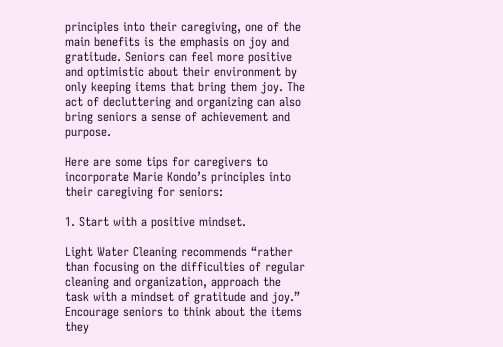principles into their caregiving, one of the main benefits is the emphasis on joy and gratitude. Seniors can feel more positive and optimistic about their environment by only keeping items that bring them joy. The act of decluttering and organizing can also bring seniors a sense of achievement and purpose.

Here are some tips for caregivers to incorporate Marie Kondo’s principles into their caregiving for seniors:

1. Start with a positive mindset.

Light Water Cleaning recommends “rather than focusing on the difficulties of regular cleaning and organization, approach the task with a mindset of gratitude and joy.” Encourage seniors to think about the items they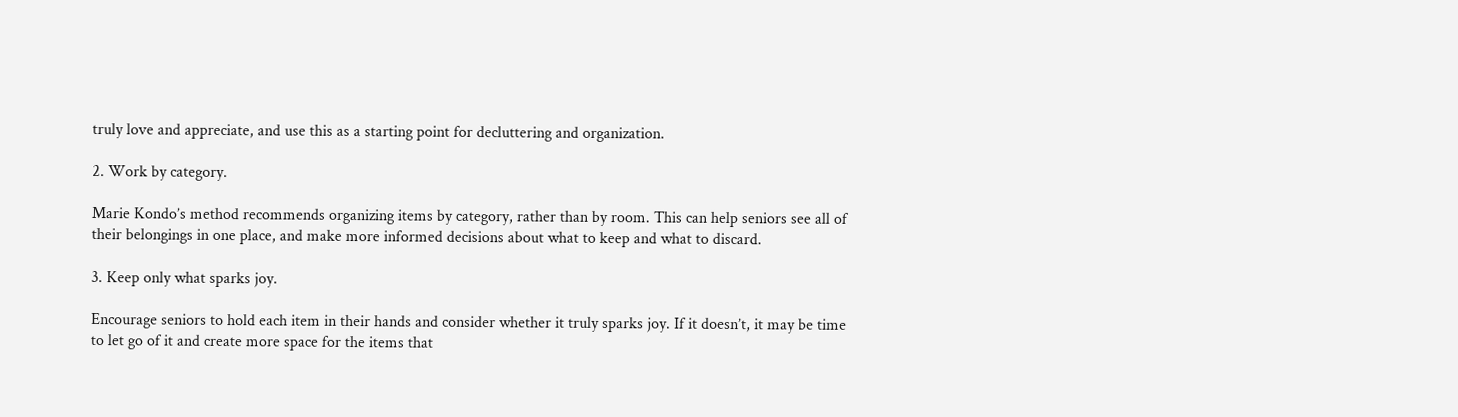truly love and appreciate, and use this as a starting point for decluttering and organization.

2. Work by category.

Marie Kondo’s method recommends organizing items by category, rather than by room. This can help seniors see all of their belongings in one place, and make more informed decisions about what to keep and what to discard.

3. Keep only what sparks joy.

Encourage seniors to hold each item in their hands and consider whether it truly sparks joy. If it doesn’t, it may be time to let go of it and create more space for the items that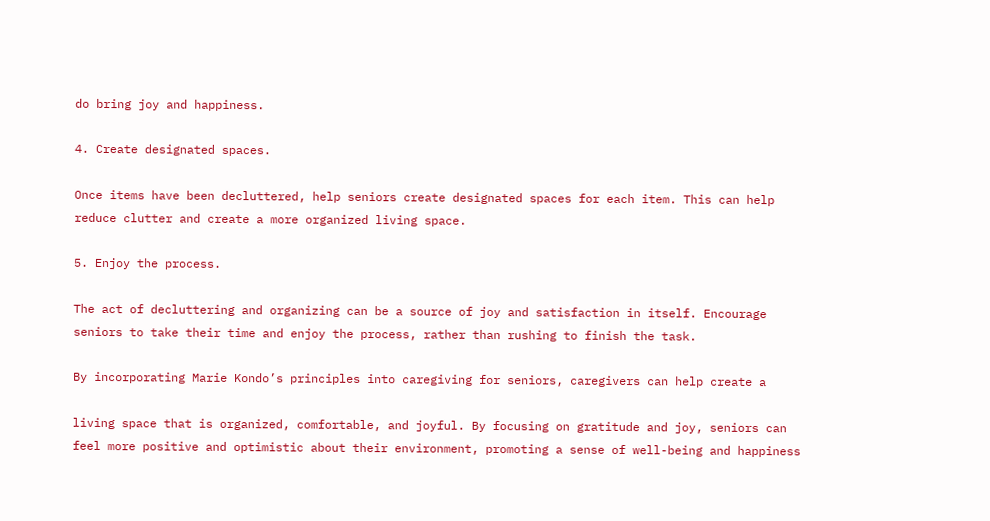do bring joy and happiness.

4. Create designated spaces.

Once items have been decluttered, help seniors create designated spaces for each item. This can help reduce clutter and create a more organized living space.

5. Enjoy the process.

The act of decluttering and organizing can be a source of joy and satisfaction in itself. Encourage seniors to take their time and enjoy the process, rather than rushing to finish the task.

By incorporating Marie Kondo’s principles into caregiving for seniors, caregivers can help create a

living space that is organized, comfortable, and joyful. By focusing on gratitude and joy, seniors can feel more positive and optimistic about their environment, promoting a sense of well-being and happiness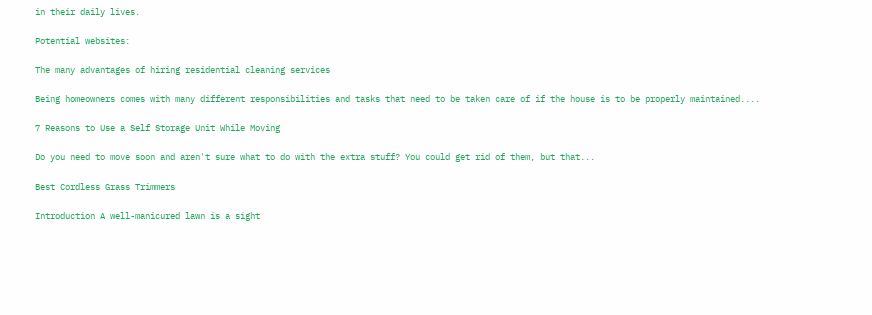in their daily lives.

Potential websites:

The many advantages of hiring residential cleaning services

Being homeowners comes with many different responsibilities and tasks that need to be taken care of if the house is to be properly maintained....

7 Reasons to Use a Self Storage Unit While Moving

Do you need to move soon and aren't sure what to do with the extra stuff? You could get rid of them, but that...

Best Cordless Grass Trimmers

Introduction A well-manicured lawn is a sight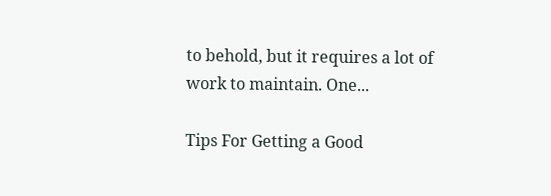to behold, but it requires a lot of work to maintain. One...

Tips For Getting a Good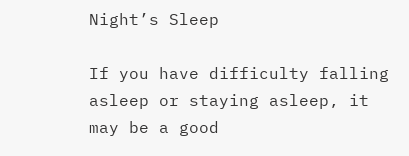Night’s Sleep

If you have difficulty falling asleep or staying asleep, it may be a good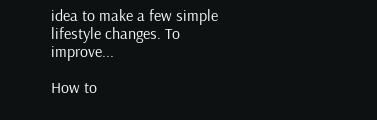idea to make a few simple lifestyle changes. To improve...

How to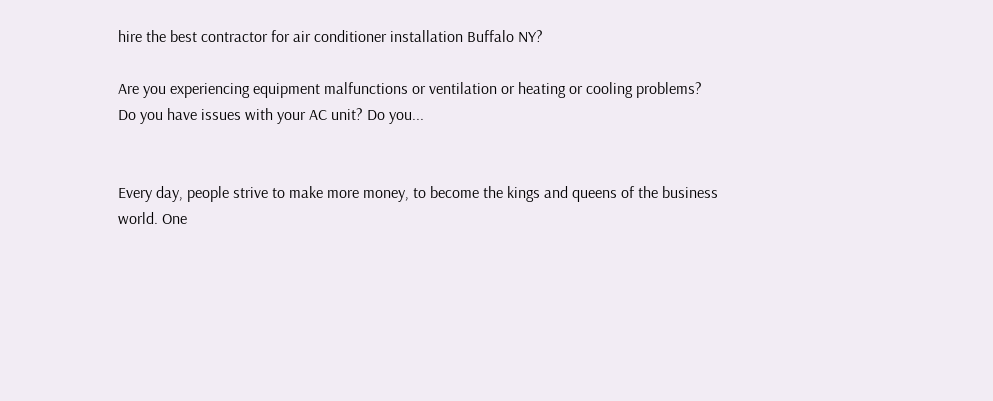hire the best contractor for air conditioner installation Buffalo NY?

Are you experiencing equipment malfunctions or ventilation or heating or cooling problems? Do you have issues with your AC unit? Do you...


Every day, people strive to make more money, to become the kings and queens of the business world. One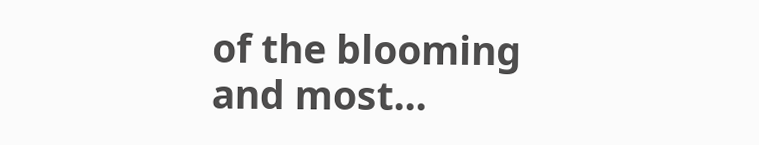of the blooming and most...